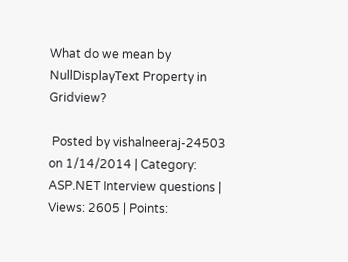What do we mean by NullDisplayText Property in Gridview?

 Posted by vishalneeraj-24503 on 1/14/2014 | Category: ASP.NET Interview questions | Views: 2605 | Points: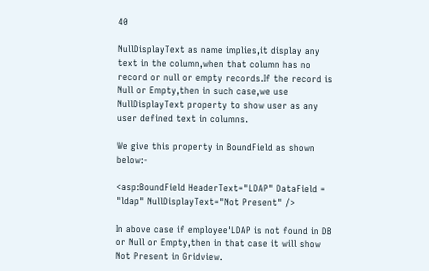40

NullDisplayText as name implies,it display any text in the column,when that column has no record or null or empty records.If the record is Null or Empty,then in such case,we use NullDisplayText property to show user as any user defined text in columns.

We give this property in BoundField as shown below:-

<asp:BoundField HeaderText="LDAP" DataField = "ldap" NullDisplayText="Not Present" />

In above case if employee'LDAP is not found in DB or Null or Empty,then in that case it will show Not Present in Gridview.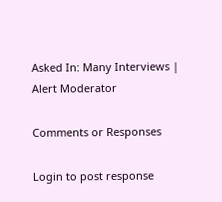Asked In: Many Interviews | Alert Moderator

Comments or Responses

Login to post response